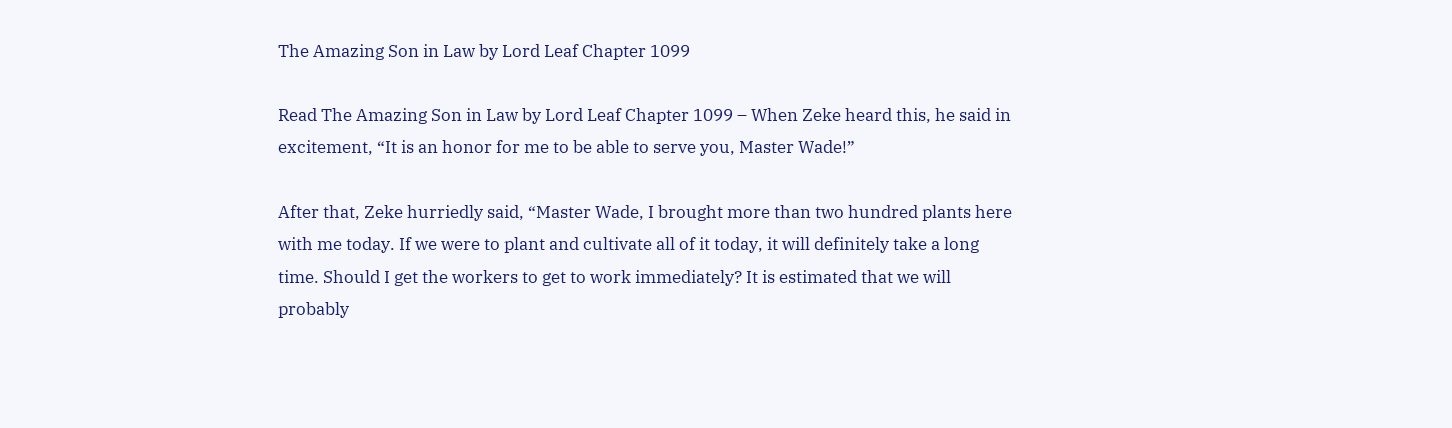The Amazing Son in Law by Lord Leaf Chapter 1099

Read The Amazing Son in Law by Lord Leaf Chapter 1099 – When Zeke heard this, he said in excitement, “It is an honor for me to be able to serve you, Master Wade!”

After that, Zeke hurriedly said, “Master Wade, I brought more than two hundred plants here with me today. If we were to plant and cultivate all of it today, it will definitely take a long time. Should I get the workers to get to work immediately? It is estimated that we will probably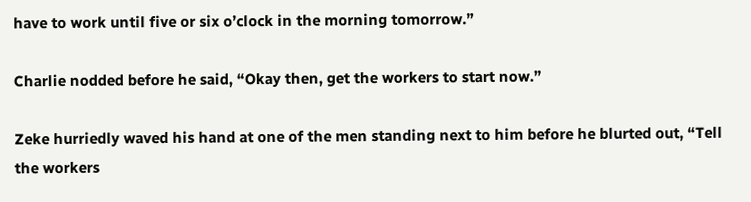have to work until five or six o’clock in the morning tomorrow.”

Charlie nodded before he said, “Okay then, get the workers to start now.”

Zeke hurriedly waved his hand at one of the men standing next to him before he blurted out, “Tell the workers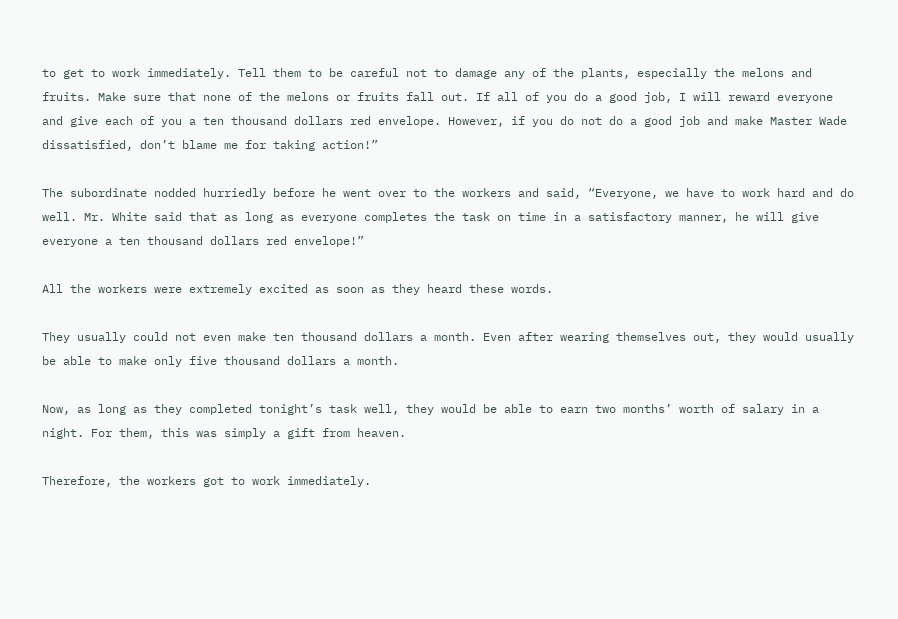to get to work immediately. Tell them to be careful not to damage any of the plants, especially the melons and fruits. Make sure that none of the melons or fruits fall out. If all of you do a good job, I will reward everyone and give each of you a ten thousand dollars red envelope. However, if you do not do a good job and make Master Wade dissatisfied, don’t blame me for taking action!”

The subordinate nodded hurriedly before he went over to the workers and said, “Everyone, we have to work hard and do well. Mr. White said that as long as everyone completes the task on time in a satisfactory manner, he will give everyone a ten thousand dollars red envelope!”

All the workers were extremely excited as soon as they heard these words.

They usually could not even make ten thousand dollars a month. Even after wearing themselves out, they would usually be able to make only five thousand dollars a month.

Now, as long as they completed tonight’s task well, they would be able to earn two months’ worth of salary in a night. For them, this was simply a gift from heaven.

Therefore, the workers got to work immediately.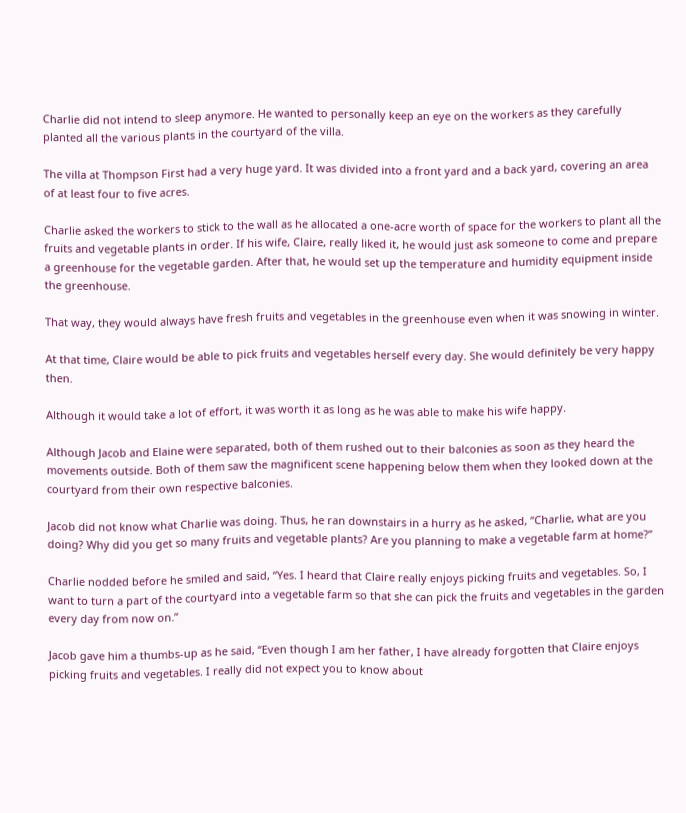Charlie did not intend to sleep anymore. He wanted to personally keep an eye on the workers as they carefully planted all the various plants in the courtyard of the villa.

The villa at Thompson First had a very huge yard. It was divided into a front yard and a back yard, covering an area of at least four to five acres.

Charlie asked the workers to stick to the wall as he allocated a one-acre worth of space for the workers to plant all the fruits and vegetable plants in order. If his wife, Claire, really liked it, he would just ask someone to come and prepare a greenhouse for the vegetable garden. After that, he would set up the temperature and humidity equipment inside the greenhouse.

That way, they would always have fresh fruits and vegetables in the greenhouse even when it was snowing in winter.

At that time, Claire would be able to pick fruits and vegetables herself every day. She would definitely be very happy then.

Although it would take a lot of effort, it was worth it as long as he was able to make his wife happy.

Although Jacob and Elaine were separated, both of them rushed out to their balconies as soon as they heard the movements outside. Both of them saw the magnificent scene happening below them when they looked down at the courtyard from their own respective balconies.

Jacob did not know what Charlie was doing. Thus, he ran downstairs in a hurry as he asked, “Charlie, what are you doing? Why did you get so many fruits and vegetable plants? Are you planning to make a vegetable farm at home?”

Charlie nodded before he smiled and said, “Yes. I heard that Claire really enjoys picking fruits and vegetables. So, I want to turn a part of the courtyard into a vegetable farm so that she can pick the fruits and vegetables in the garden every day from now on.”

Jacob gave him a thumbs-up as he said, “Even though I am her father, I have already forgotten that Claire enjoys picking fruits and vegetables. I really did not expect you to know about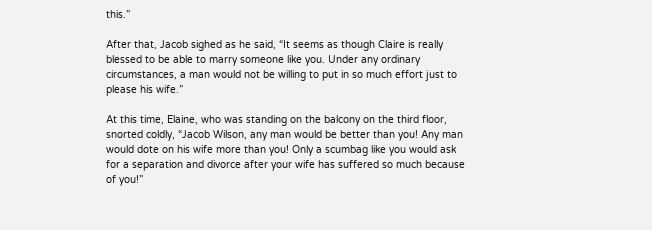this.”

After that, Jacob sighed as he said, “It seems as though Claire is really blessed to be able to marry someone like you. Under any ordinary circumstances, a man would not be willing to put in so much effort just to please his wife.”

At this time, Elaine, who was standing on the balcony on the third floor, snorted coldly, “Jacob Wilson, any man would be better than you! Any man would dote on his wife more than you! Only a scumbag like you would ask for a separation and divorce after your wife has suffered so much because of you!”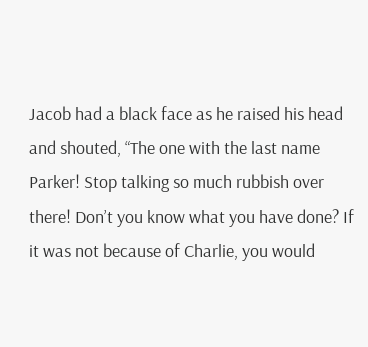Jacob had a black face as he raised his head and shouted, “The one with the last name Parker! Stop talking so much rubbish over there! Don’t you know what you have done? If it was not because of Charlie, you would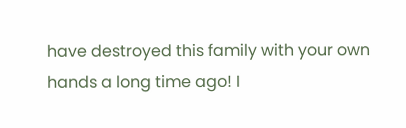have destroyed this family with your own hands a long time ago! I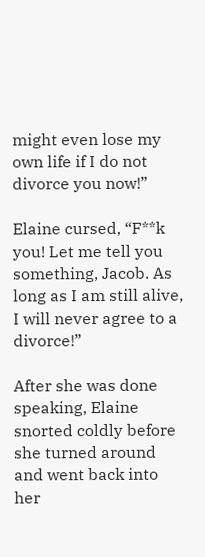might even lose my own life if I do not divorce you now!”

Elaine cursed, “F**k you! Let me tell you something, Jacob. As long as I am still alive, I will never agree to a divorce!”

After she was done speaking, Elaine snorted coldly before she turned around and went back into her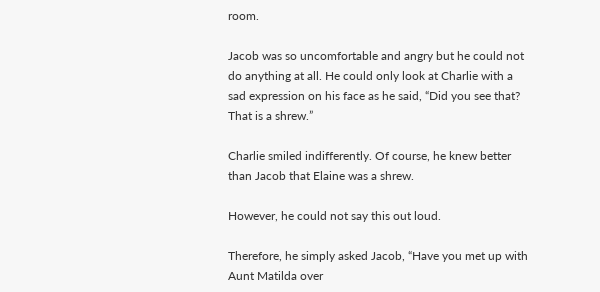room.

Jacob was so uncomfortable and angry but he could not do anything at all. He could only look at Charlie with a sad expression on his face as he said, “Did you see that? That is a shrew.”

Charlie smiled indifferently. Of course, he knew better than Jacob that Elaine was a shrew.

However, he could not say this out loud.

Therefore, he simply asked Jacob, “Have you met up with Aunt Matilda over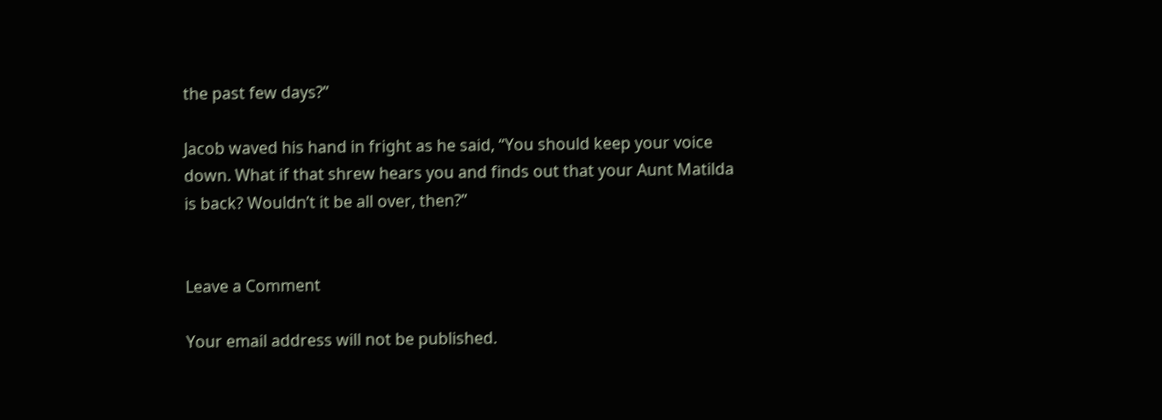the past few days?”

Jacob waved his hand in fright as he said, “You should keep your voice down. What if that shrew hears you and finds out that your Aunt Matilda is back? Wouldn’t it be all over, then?”


Leave a Comment

Your email address will not be published.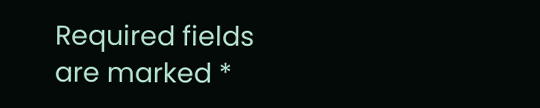Required fields are marked *